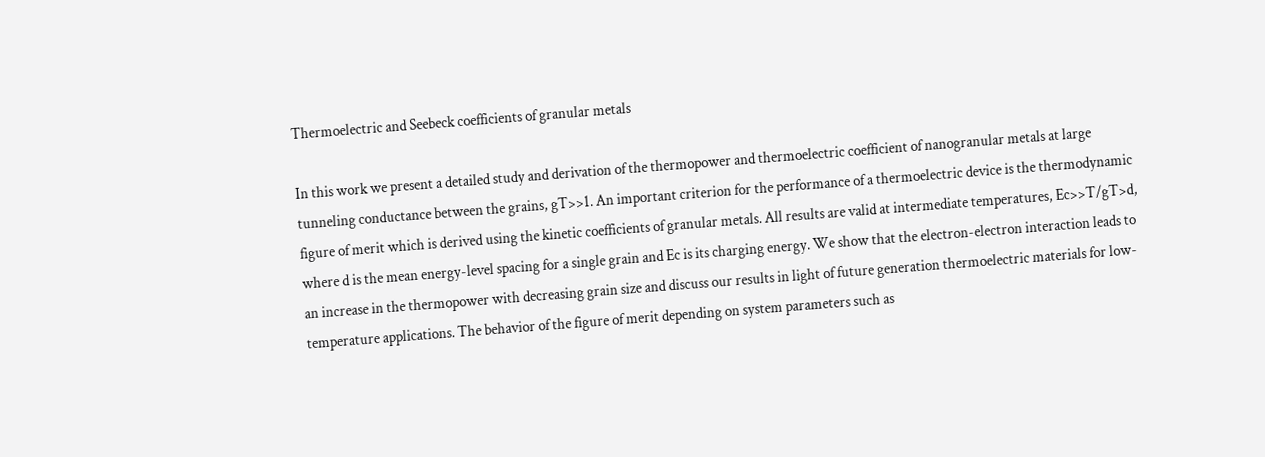Thermoelectric and Seebeck coefficients of granular metals

In this work we present a detailed study and derivation of the thermopower and thermoelectric coefficient of nanogranular metals at large tunneling conductance between the grains, gT>>1. An important criterion for the performance of a thermoelectric device is the thermodynamic figure of merit which is derived using the kinetic coefficients of granular metals. All results are valid at intermediate temperatures, Ec>>T/gT>d, where d is the mean energy-level spacing for a single grain and Ec is its charging energy. We show that the electron-electron interaction leads to an increase in the thermopower with decreasing grain size and discuss our results in light of future generation thermoelectric materials for low-temperature applications. The behavior of the figure of merit depending on system parameters such as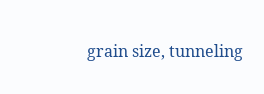grain size, tunneling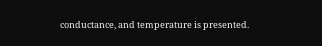conductance, and temperature is presented.